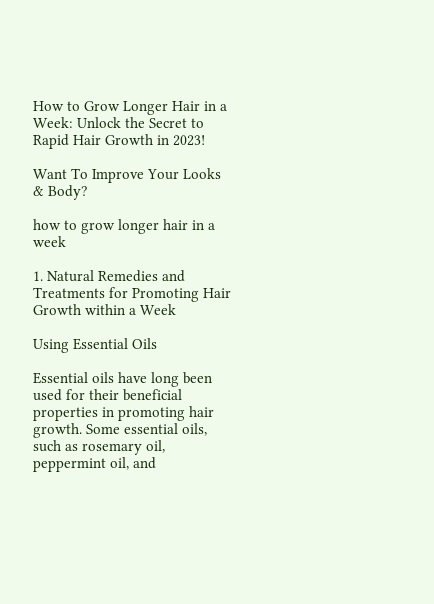How to Grow Longer Hair in a Week: Unlock the Secret to Rapid Hair Growth in 2023!

Want To Improve Your Looks & Body?

how to grow longer hair in a week

1. Natural Remedies and Treatments for Promoting Hair Growth within a Week

Using Essential Oils

Essential oils have long been used for their beneficial properties in promoting hair growth. Some essential oils, such as rosemary oil, peppermint oil, and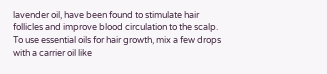lavender oil, have been found to stimulate hair follicles and improve blood circulation to the scalp. To use essential oils for hair growth, mix a few drops with a carrier oil like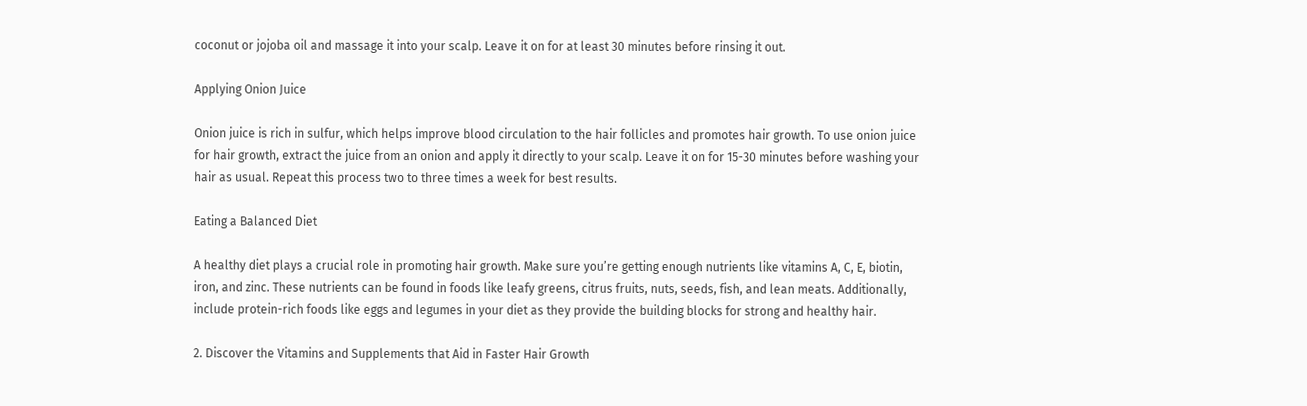coconut or jojoba oil and massage it into your scalp. Leave it on for at least 30 minutes before rinsing it out.

Applying Onion Juice

Onion juice is rich in sulfur, which helps improve blood circulation to the hair follicles and promotes hair growth. To use onion juice for hair growth, extract the juice from an onion and apply it directly to your scalp. Leave it on for 15-30 minutes before washing your hair as usual. Repeat this process two to three times a week for best results.

Eating a Balanced Diet

A healthy diet plays a crucial role in promoting hair growth. Make sure you’re getting enough nutrients like vitamins A, C, E, biotin, iron, and zinc. These nutrients can be found in foods like leafy greens, citrus fruits, nuts, seeds, fish, and lean meats. Additionally, include protein-rich foods like eggs and legumes in your diet as they provide the building blocks for strong and healthy hair.

2. Discover the Vitamins and Supplements that Aid in Faster Hair Growth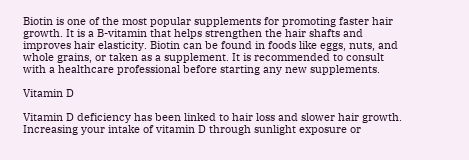Biotin is one of the most popular supplements for promoting faster hair growth. It is a B-vitamin that helps strengthen the hair shafts and improves hair elasticity. Biotin can be found in foods like eggs, nuts, and whole grains, or taken as a supplement. It is recommended to consult with a healthcare professional before starting any new supplements.

Vitamin D

Vitamin D deficiency has been linked to hair loss and slower hair growth. Increasing your intake of vitamin D through sunlight exposure or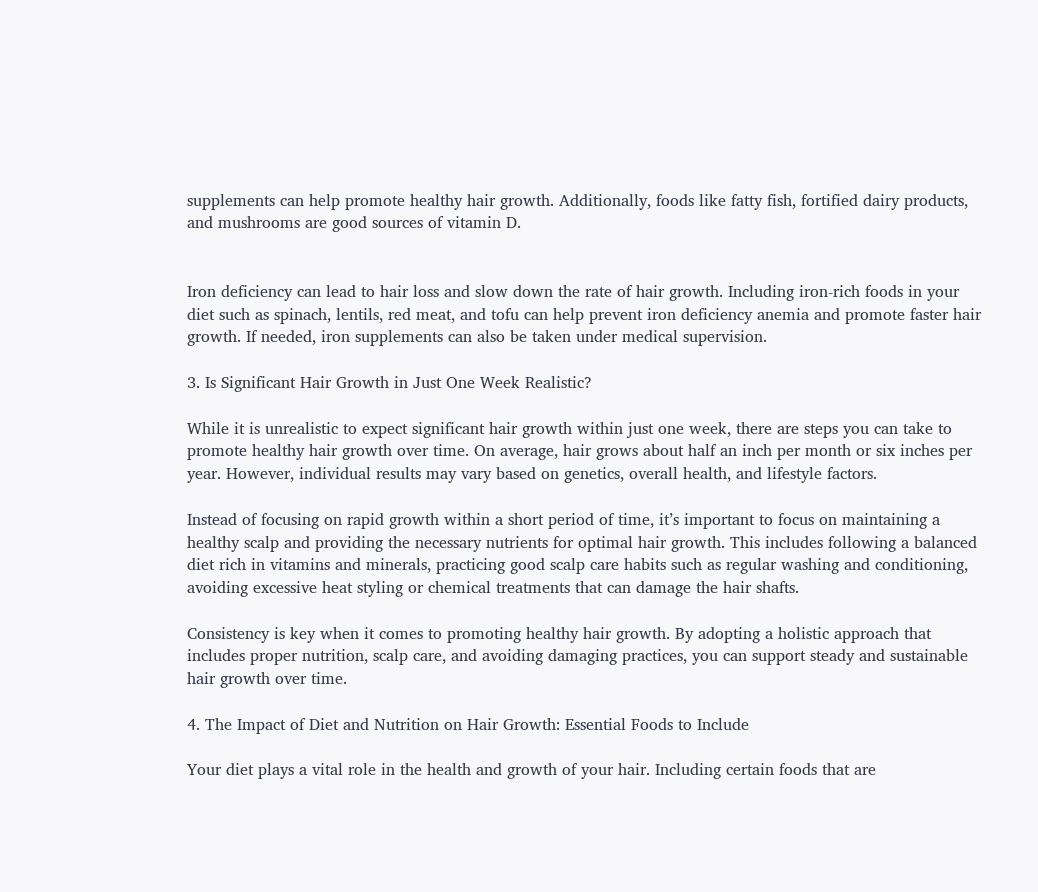supplements can help promote healthy hair growth. Additionally, foods like fatty fish, fortified dairy products, and mushrooms are good sources of vitamin D.


Iron deficiency can lead to hair loss and slow down the rate of hair growth. Including iron-rich foods in your diet such as spinach, lentils, red meat, and tofu can help prevent iron deficiency anemia and promote faster hair growth. If needed, iron supplements can also be taken under medical supervision.

3. Is Significant Hair Growth in Just One Week Realistic?

While it is unrealistic to expect significant hair growth within just one week, there are steps you can take to promote healthy hair growth over time. On average, hair grows about half an inch per month or six inches per year. However, individual results may vary based on genetics, overall health, and lifestyle factors.

Instead of focusing on rapid growth within a short period of time, it’s important to focus on maintaining a healthy scalp and providing the necessary nutrients for optimal hair growth. This includes following a balanced diet rich in vitamins and minerals, practicing good scalp care habits such as regular washing and conditioning, avoiding excessive heat styling or chemical treatments that can damage the hair shafts.

Consistency is key when it comes to promoting healthy hair growth. By adopting a holistic approach that includes proper nutrition, scalp care, and avoiding damaging practices, you can support steady and sustainable hair growth over time.

4. The Impact of Diet and Nutrition on Hair Growth: Essential Foods to Include

Your diet plays a vital role in the health and growth of your hair. Including certain foods that are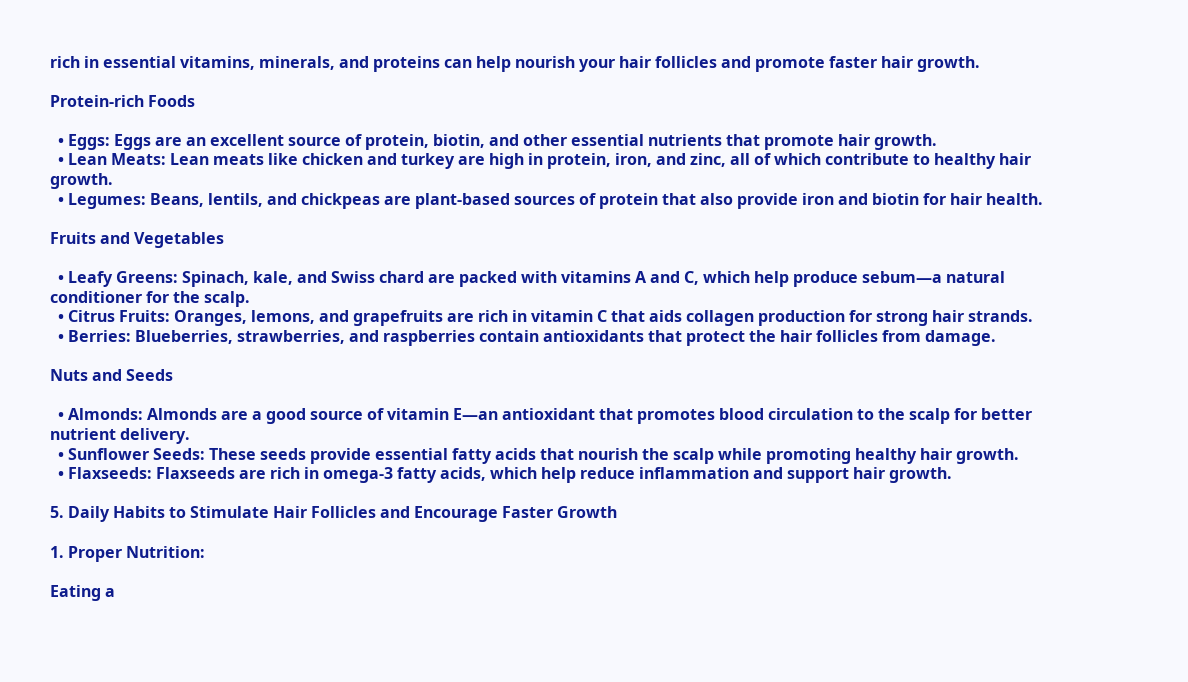rich in essential vitamins, minerals, and proteins can help nourish your hair follicles and promote faster hair growth.

Protein-rich Foods

  • Eggs: Eggs are an excellent source of protein, biotin, and other essential nutrients that promote hair growth.
  • Lean Meats: Lean meats like chicken and turkey are high in protein, iron, and zinc, all of which contribute to healthy hair growth.
  • Legumes: Beans, lentils, and chickpeas are plant-based sources of protein that also provide iron and biotin for hair health.

Fruits and Vegetables

  • Leafy Greens: Spinach, kale, and Swiss chard are packed with vitamins A and C, which help produce sebum—a natural conditioner for the scalp.
  • Citrus Fruits: Oranges, lemons, and grapefruits are rich in vitamin C that aids collagen production for strong hair strands.
  • Berries: Blueberries, strawberries, and raspberries contain antioxidants that protect the hair follicles from damage.

Nuts and Seeds

  • Almonds: Almonds are a good source of vitamin E—an antioxidant that promotes blood circulation to the scalp for better nutrient delivery.
  • Sunflower Seeds: These seeds provide essential fatty acids that nourish the scalp while promoting healthy hair growth.
  • Flaxseeds: Flaxseeds are rich in omega-3 fatty acids, which help reduce inflammation and support hair growth.

5. Daily Habits to Stimulate Hair Follicles and Encourage Faster Growth

1. Proper Nutrition:

Eating a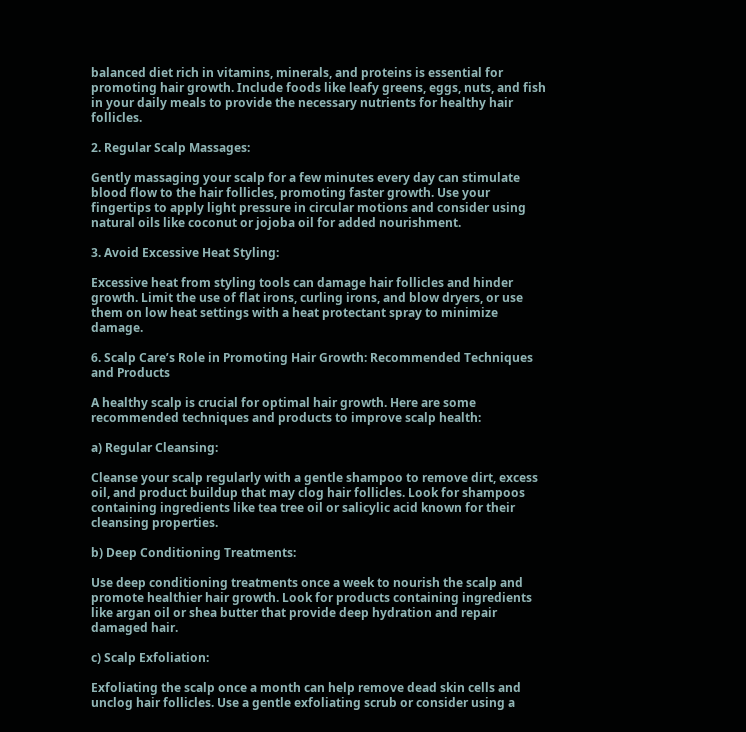balanced diet rich in vitamins, minerals, and proteins is essential for promoting hair growth. Include foods like leafy greens, eggs, nuts, and fish in your daily meals to provide the necessary nutrients for healthy hair follicles.

2. Regular Scalp Massages:

Gently massaging your scalp for a few minutes every day can stimulate blood flow to the hair follicles, promoting faster growth. Use your fingertips to apply light pressure in circular motions and consider using natural oils like coconut or jojoba oil for added nourishment.

3. Avoid Excessive Heat Styling:

Excessive heat from styling tools can damage hair follicles and hinder growth. Limit the use of flat irons, curling irons, and blow dryers, or use them on low heat settings with a heat protectant spray to minimize damage.

6. Scalp Care’s Role in Promoting Hair Growth: Recommended Techniques and Products

A healthy scalp is crucial for optimal hair growth. Here are some recommended techniques and products to improve scalp health:

a) Regular Cleansing:

Cleanse your scalp regularly with a gentle shampoo to remove dirt, excess oil, and product buildup that may clog hair follicles. Look for shampoos containing ingredients like tea tree oil or salicylic acid known for their cleansing properties.

b) Deep Conditioning Treatments:

Use deep conditioning treatments once a week to nourish the scalp and promote healthier hair growth. Look for products containing ingredients like argan oil or shea butter that provide deep hydration and repair damaged hair.

c) Scalp Exfoliation:

Exfoliating the scalp once a month can help remove dead skin cells and unclog hair follicles. Use a gentle exfoliating scrub or consider using a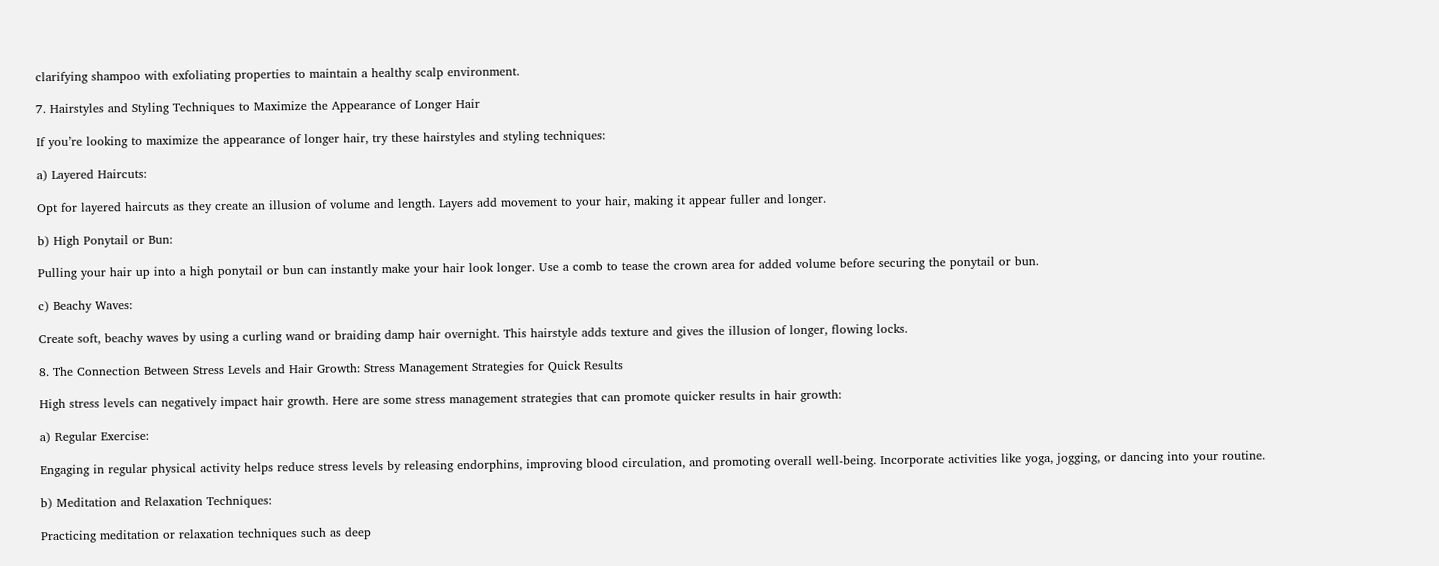clarifying shampoo with exfoliating properties to maintain a healthy scalp environment.

7. Hairstyles and Styling Techniques to Maximize the Appearance of Longer Hair

If you’re looking to maximize the appearance of longer hair, try these hairstyles and styling techniques:

a) Layered Haircuts:

Opt for layered haircuts as they create an illusion of volume and length. Layers add movement to your hair, making it appear fuller and longer.

b) High Ponytail or Bun:

Pulling your hair up into a high ponytail or bun can instantly make your hair look longer. Use a comb to tease the crown area for added volume before securing the ponytail or bun.

c) Beachy Waves:

Create soft, beachy waves by using a curling wand or braiding damp hair overnight. This hairstyle adds texture and gives the illusion of longer, flowing locks.

8. The Connection Between Stress Levels and Hair Growth: Stress Management Strategies for Quick Results

High stress levels can negatively impact hair growth. Here are some stress management strategies that can promote quicker results in hair growth:

a) Regular Exercise:

Engaging in regular physical activity helps reduce stress levels by releasing endorphins, improving blood circulation, and promoting overall well-being. Incorporate activities like yoga, jogging, or dancing into your routine.

b) Meditation and Relaxation Techniques:

Practicing meditation or relaxation techniques such as deep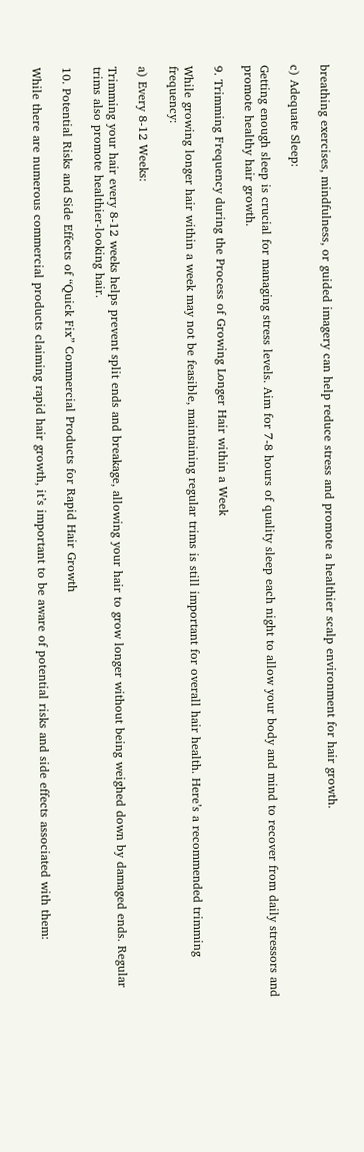breathing exercises, mindfulness, or guided imagery can help reduce stress and promote a healthier scalp environment for hair growth.

c) Adequate Sleep:

Getting enough sleep is crucial for managing stress levels. Aim for 7-8 hours of quality sleep each night to allow your body and mind to recover from daily stressors and promote healthy hair growth.

9. Trimming Frequency during the Process of Growing Longer Hair within a Week

While growing longer hair within a week may not be feasible, maintaining regular trims is still important for overall hair health. Here’s a recommended trimming frequency:

a) Every 8-12 Weeks:

Trimming your hair every 8-12 weeks helps prevent split ends and breakage, allowing your hair to grow longer without being weighed down by damaged ends. Regular trims also promote healthier-looking hair.

10. Potential Risks and Side Effects of “Quick Fix” Commercial Products for Rapid Hair Growth

While there are numerous commercial products claiming rapid hair growth, it’s important to be aware of potential risks and side effects associated with them: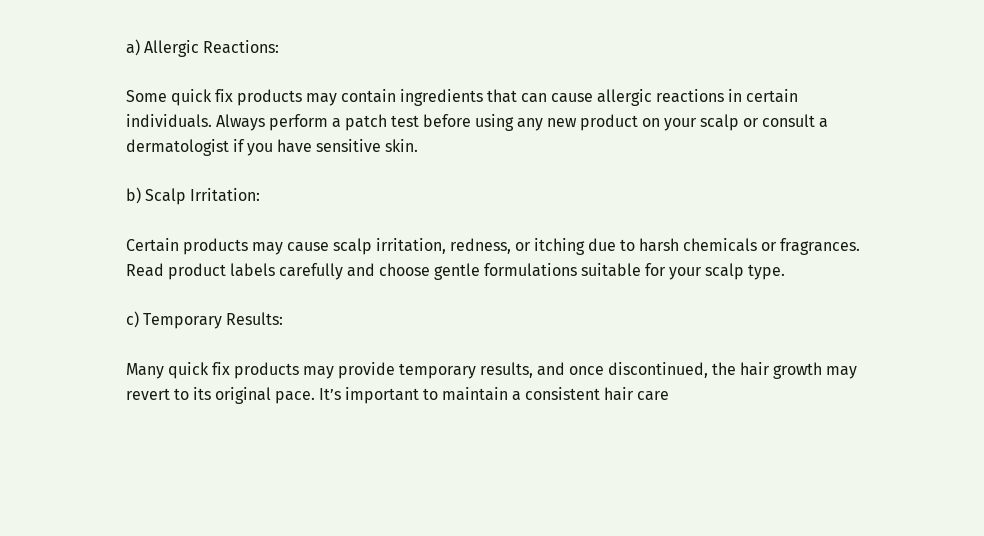a) Allergic Reactions:

Some quick fix products may contain ingredients that can cause allergic reactions in certain individuals. Always perform a patch test before using any new product on your scalp or consult a dermatologist if you have sensitive skin.

b) Scalp Irritation:

Certain products may cause scalp irritation, redness, or itching due to harsh chemicals or fragrances. Read product labels carefully and choose gentle formulations suitable for your scalp type.

c) Temporary Results:

Many quick fix products may provide temporary results, and once discontinued, the hair growth may revert to its original pace. It’s important to maintain a consistent hair care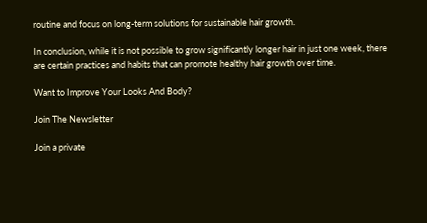routine and focus on long-term solutions for sustainable hair growth.

In conclusion, while it is not possible to grow significantly longer hair in just one week, there are certain practices and habits that can promote healthy hair growth over time.

Want to Improve Your Looks And Body?

Join The Newsletter

Join a private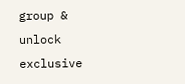group & unlock exclusive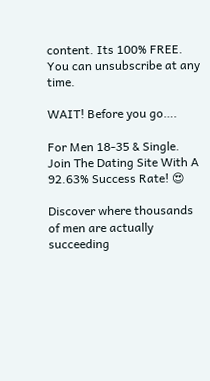content. Its 100% FREE. You can unsubscribe at any time.

WAIT! Before you go….

For Men 18-35 & Single. Join The Dating Site With A 92.63% Success Rate! 😍

Discover where thousands of men are actually succeeding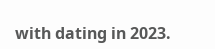with dating in 2023.